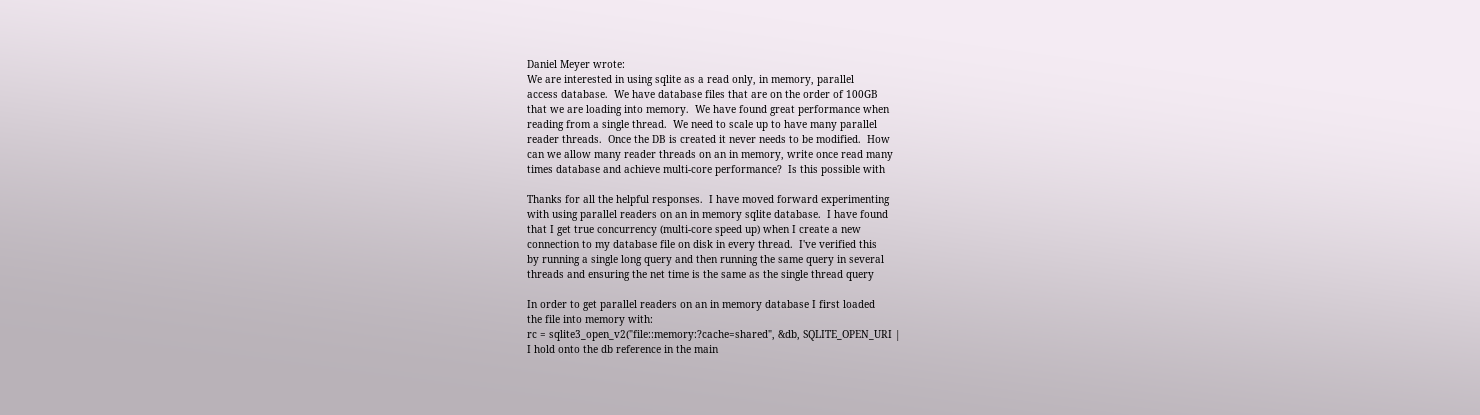Daniel Meyer wrote:
We are interested in using sqlite as a read only, in memory, parallel
access database.  We have database files that are on the order of 100GB
that we are loading into memory.  We have found great performance when
reading from a single thread.  We need to scale up to have many parallel
reader threads.  Once the DB is created it never needs to be modified.  How
can we allow many reader threads on an in memory, write once read many
times database and achieve multi-core performance?  Is this possible with

Thanks for all the helpful responses.  I have moved forward experimenting
with using parallel readers on an in memory sqlite database.  I have found
that I get true concurrency (multi-core speed up) when I create a new
connection to my database file on disk in every thread.  I've verified this
by running a single long query and then running the same query in several
threads and ensuring the net time is the same as the single thread query

In order to get parallel readers on an in memory database I first loaded
the file into memory with:
rc = sqlite3_open_v2("file::memory:?cache=shared", &db, SQLITE_OPEN_URI |
I hold onto the db reference in the main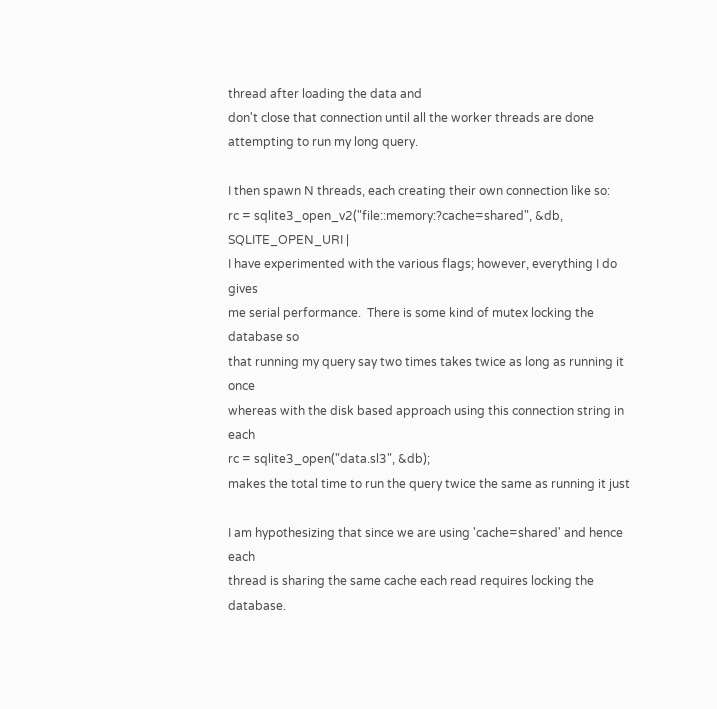thread after loading the data and
don't close that connection until all the worker threads are done
attempting to run my long query.

I then spawn N threads, each creating their own connection like so:
rc = sqlite3_open_v2("file::memory:?cache=shared", &db, SQLITE_OPEN_URI |
I have experimented with the various flags; however, everything I do gives
me serial performance.  There is some kind of mutex locking the database so
that running my query say two times takes twice as long as running it once
whereas with the disk based approach using this connection string in each
rc = sqlite3_open("data.sl3", &db);
makes the total time to run the query twice the same as running it just

I am hypothesizing that since we are using 'cache=shared' and hence each
thread is sharing the same cache each read requires locking the database.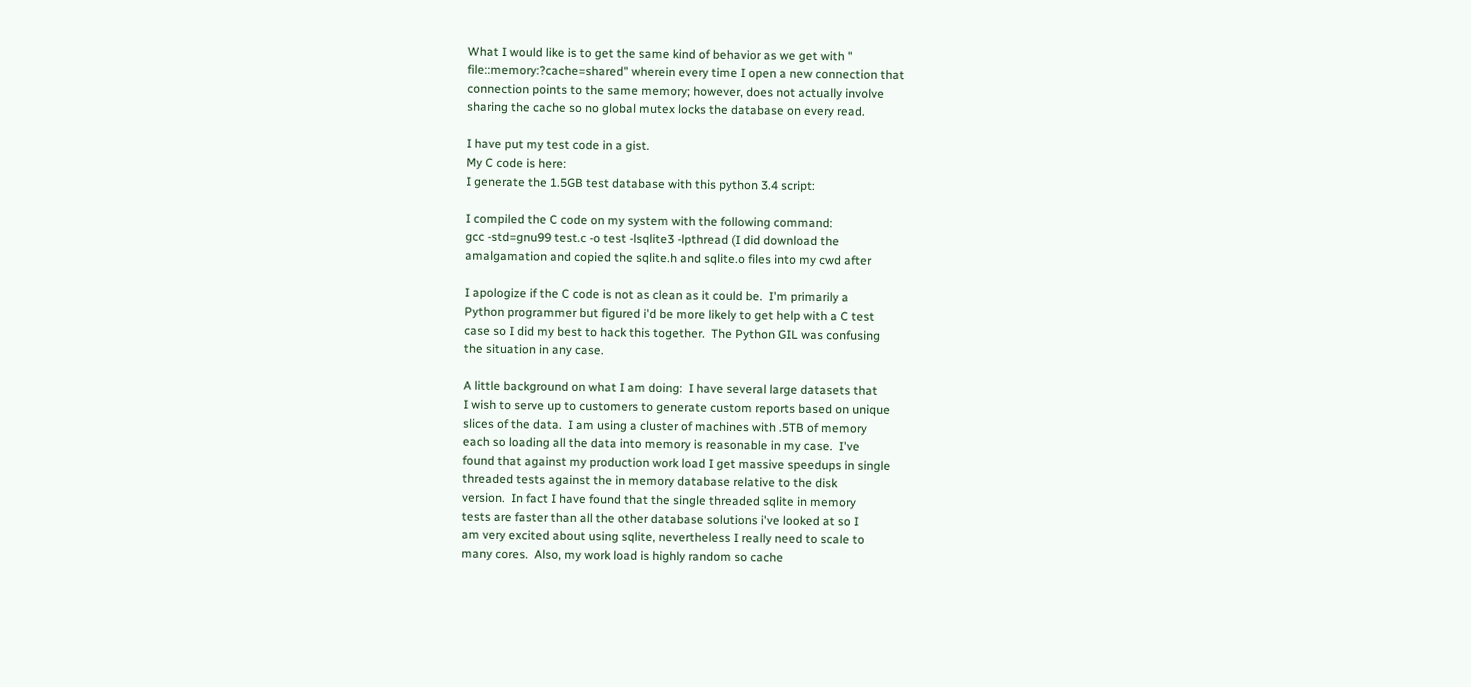What I would like is to get the same kind of behavior as we get with "
file::memory:?cache=shared" wherein every time I open a new connection that
connection points to the same memory; however, does not actually involve
sharing the cache so no global mutex locks the database on every read.

I have put my test code in a gist.
My C code is here:
I generate the 1.5GB test database with this python 3.4 script:

I compiled the C code on my system with the following command:
gcc -std=gnu99 test.c -o test -lsqlite3 -lpthread (I did download the
amalgamation and copied the sqlite.h and sqlite.o files into my cwd after

I apologize if the C code is not as clean as it could be.  I'm primarily a
Python programmer but figured i'd be more likely to get help with a C test
case so I did my best to hack this together.  The Python GIL was confusing
the situation in any case.

A little background on what I am doing:  I have several large datasets that
I wish to serve up to customers to generate custom reports based on unique
slices of the data.  I am using a cluster of machines with .5TB of memory
each so loading all the data into memory is reasonable in my case.  I've
found that against my production work load I get massive speedups in single
threaded tests against the in memory database relative to the disk
version.  In fact I have found that the single threaded sqlite in memory
tests are faster than all the other database solutions i've looked at so I
am very excited about using sqlite, nevertheless I really need to scale to
many cores.  Also, my work load is highly random so cache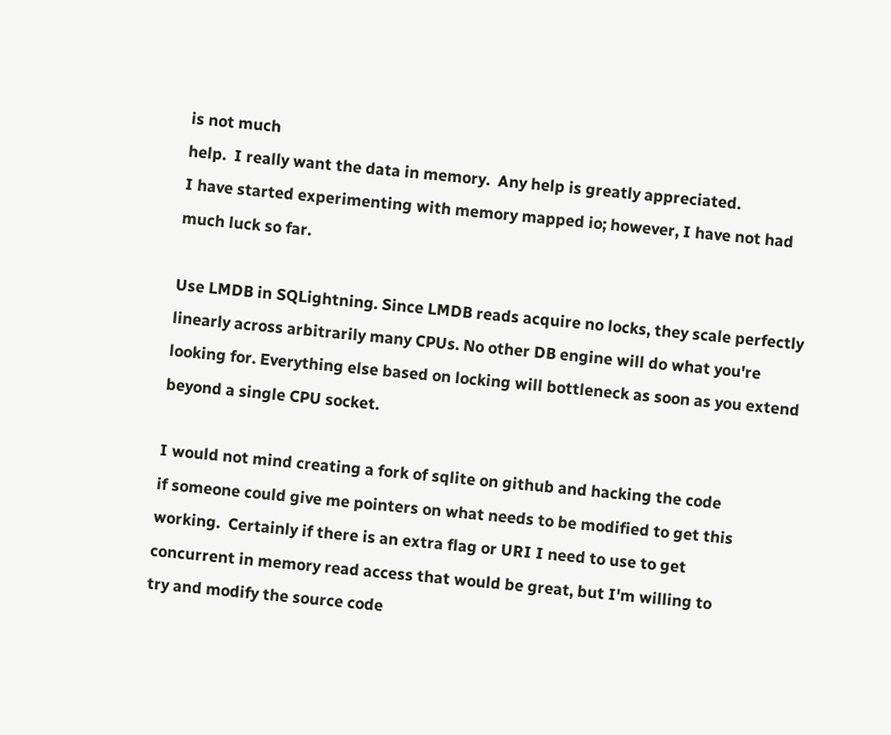is not much
help.  I really want the data in memory.  Any help is greatly appreciated.
I have started experimenting with memory mapped io; however, I have not had
much luck so far.

Use LMDB in SQLightning. Since LMDB reads acquire no locks, they scale perfectly linearly across arbitrarily many CPUs. No other DB engine will do what you're looking for. Everything else based on locking will bottleneck as soon as you extend beyond a single CPU socket.

I would not mind creating a fork of sqlite on github and hacking the code
if someone could give me pointers on what needs to be modified to get this
working.  Certainly if there is an extra flag or URI I need to use to get
concurrent in memory read access that would be great, but I'm willing to
try and modify the source code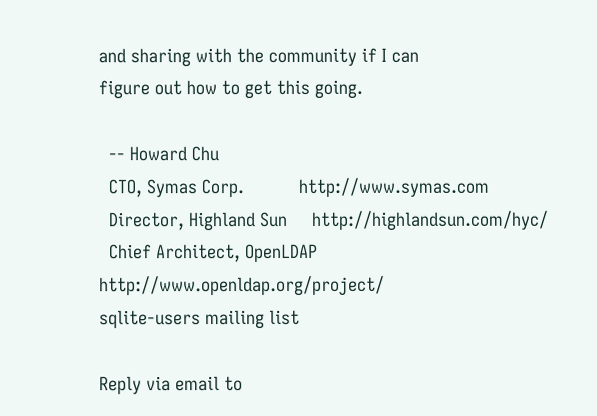and sharing with the community if I can
figure out how to get this going.

  -- Howard Chu
  CTO, Symas Corp.           http://www.symas.com
  Director, Highland Sun     http://highlandsun.com/hyc/
  Chief Architect, OpenLDAP  http://www.openldap.org/project/
sqlite-users mailing list

Reply via email to